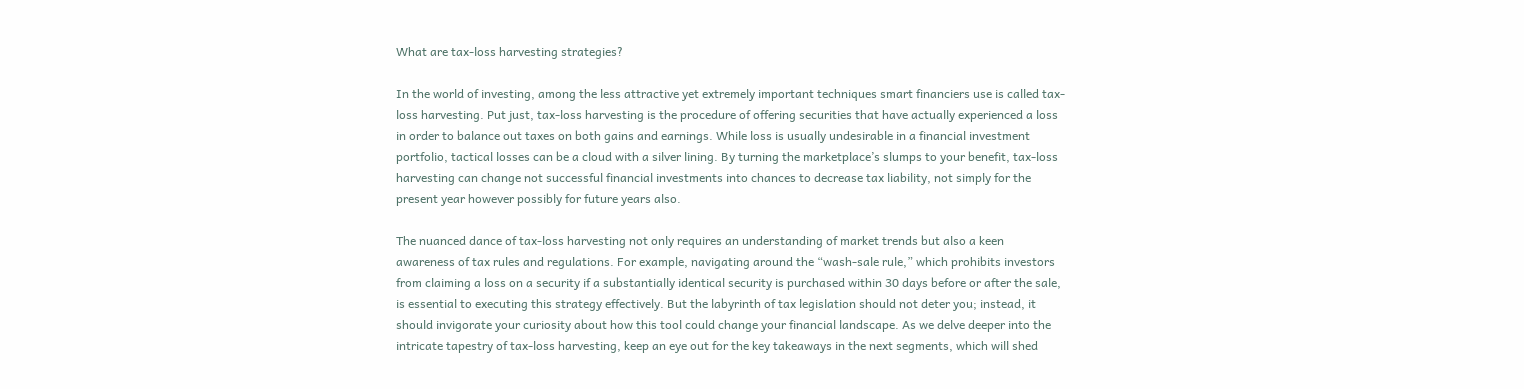What are tax-loss harvesting strategies?

In the world of investing, among the less attractive yet extremely important techniques smart financiers use is called tax-loss harvesting. Put just, tax-loss harvesting is the procedure of offering securities that have actually experienced a loss in order to balance out taxes on both gains and earnings. While loss is usually undesirable in a financial investment portfolio, tactical losses can be a cloud with a silver lining. By turning the marketplace’s slumps to your benefit, tax-loss harvesting can change not successful financial investments into chances to decrease tax liability, not simply for the present year however possibly for future years also.

The nuanced dance of tax-loss harvesting not only requires an understanding of market trends but also a keen awareness of tax rules and regulations. For example, navigating around the “wash-sale rule,” which prohibits investors from claiming a loss on a security if a substantially identical security is purchased within 30 days before or after the sale, is essential to executing this strategy effectively. But the labyrinth of tax legislation should not deter you; instead, it should invigorate your curiosity about how this tool could change your financial landscape. As we delve deeper into the intricate tapestry of tax-loss harvesting, keep an eye out for the key takeaways in the next segments, which will shed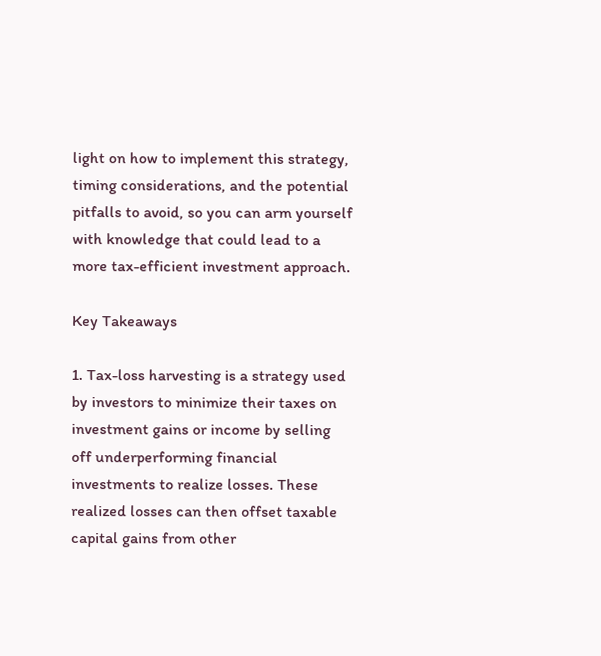light on how to implement this strategy, timing considerations, and the potential pitfalls to avoid, so you can arm yourself with knowledge that could lead to a more tax-efficient investment approach.

Key Takeaways

1. Tax-loss harvesting is a strategy used by investors to minimize their taxes on investment gains or income by selling off underperforming financial investments to realize losses. These realized losses can then offset taxable capital gains from other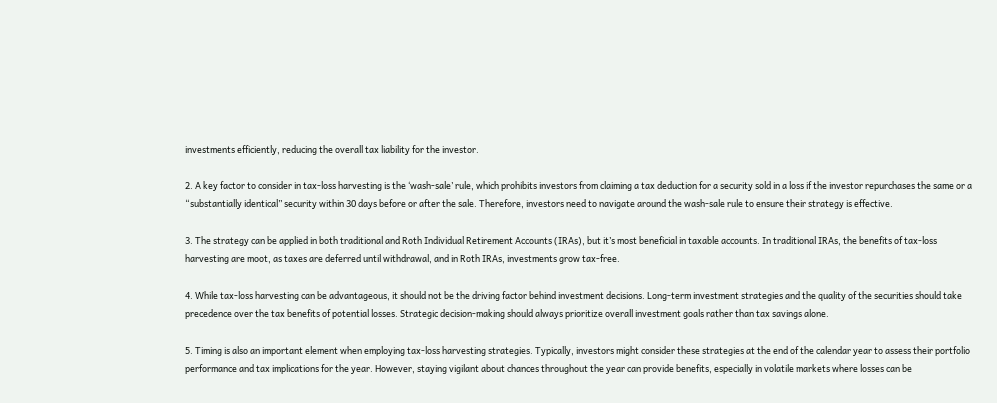investments efficiently, reducing the overall tax liability for the investor.

2. A key factor to consider in tax-loss harvesting is the ‘wash-sale’ rule, which prohibits investors from claiming a tax deduction for a security sold in a loss if the investor repurchases the same or a “substantially identical” security within 30 days before or after the sale. Therefore, investors need to navigate around the wash-sale rule to ensure their strategy is effective.

3. The strategy can be applied in both traditional and Roth Individual Retirement Accounts (IRAs), but it’s most beneficial in taxable accounts. In traditional IRAs, the benefits of tax-loss harvesting are moot, as taxes are deferred until withdrawal, and in Roth IRAs, investments grow tax-free.

4. While tax-loss harvesting can be advantageous, it should not be the driving factor behind investment decisions. Long-term investment strategies and the quality of the securities should take precedence over the tax benefits of potential losses. Strategic decision-making should always prioritize overall investment goals rather than tax savings alone.

5. Timing is also an important element when employing tax-loss harvesting strategies. Typically, investors might consider these strategies at the end of the calendar year to assess their portfolio performance and tax implications for the year. However, staying vigilant about chances throughout the year can provide benefits, especially in volatile markets where losses can be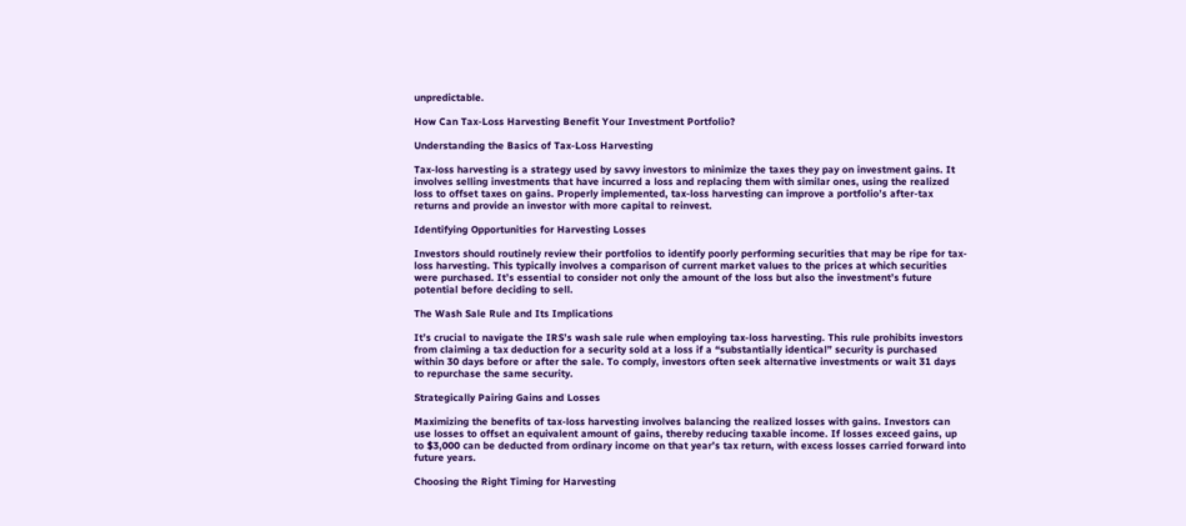unpredictable.

How Can Tax-Loss Harvesting Benefit Your Investment Portfolio?

Understanding the Basics of Tax-Loss Harvesting

Tax-loss harvesting is a strategy used by savvy investors to minimize the taxes they pay on investment gains. It involves selling investments that have incurred a loss and replacing them with similar ones, using the realized loss to offset taxes on gains. Properly implemented, tax-loss harvesting can improve a portfolio’s after-tax returns and provide an investor with more capital to reinvest.

Identifying Opportunities for Harvesting Losses

Investors should routinely review their portfolios to identify poorly performing securities that may be ripe for tax-loss harvesting. This typically involves a comparison of current market values to the prices at which securities were purchased. It’s essential to consider not only the amount of the loss but also the investment’s future potential before deciding to sell.

The Wash Sale Rule and Its Implications

It’s crucial to navigate the IRS’s wash sale rule when employing tax-loss harvesting. This rule prohibits investors from claiming a tax deduction for a security sold at a loss if a “substantially identical” security is purchased within 30 days before or after the sale. To comply, investors often seek alternative investments or wait 31 days to repurchase the same security.

Strategically Pairing Gains and Losses

Maximizing the benefits of tax-loss harvesting involves balancing the realized losses with gains. Investors can use losses to offset an equivalent amount of gains, thereby reducing taxable income. If losses exceed gains, up to $3,000 can be deducted from ordinary income on that year’s tax return, with excess losses carried forward into future years.

Choosing the Right Timing for Harvesting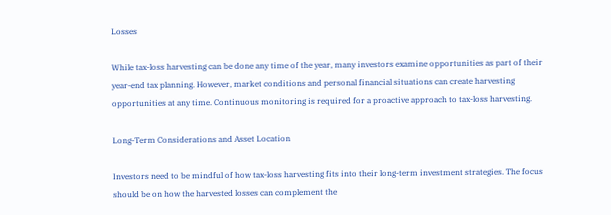Losses

While tax-loss harvesting can be done any time of the year, many investors examine opportunities as part of their year-end tax planning. However, market conditions and personal financial situations can create harvesting opportunities at any time. Continuous monitoring is required for a proactive approach to tax-loss harvesting.

Long-Term Considerations and Asset Location

Investors need to be mindful of how tax-loss harvesting fits into their long-term investment strategies. The focus should be on how the harvested losses can complement the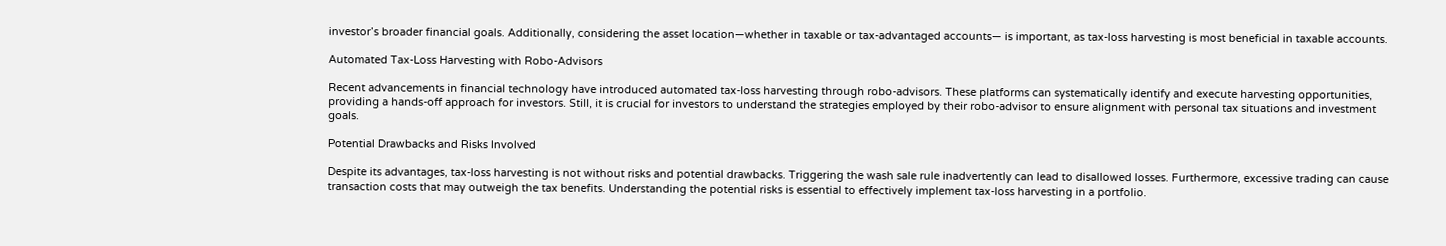investor’s broader financial goals. Additionally, considering the asset location—whether in taxable or tax-advantaged accounts— is important, as tax-loss harvesting is most beneficial in taxable accounts.

Automated Tax-Loss Harvesting with Robo-Advisors

Recent advancements in financial technology have introduced automated tax-loss harvesting through robo-advisors. These platforms can systematically identify and execute harvesting opportunities, providing a hands-off approach for investors. Still, it is crucial for investors to understand the strategies employed by their robo-advisor to ensure alignment with personal tax situations and investment goals.

Potential Drawbacks and Risks Involved

Despite its advantages, tax-loss harvesting is not without risks and potential drawbacks. Triggering the wash sale rule inadvertently can lead to disallowed losses. Furthermore, excessive trading can cause transaction costs that may outweigh the tax benefits. Understanding the potential risks is essential to effectively implement tax-loss harvesting in a portfolio.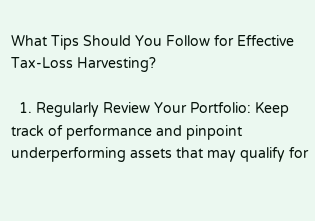What Tips Should You Follow for Effective Tax-Loss Harvesting?

  1. Regularly Review Your Portfolio: Keep track of performance and pinpoint underperforming assets that may qualify for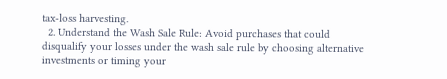tax-loss harvesting.
  2. Understand the Wash Sale Rule: Avoid purchases that could disqualify your losses under the wash sale rule by choosing alternative investments or timing your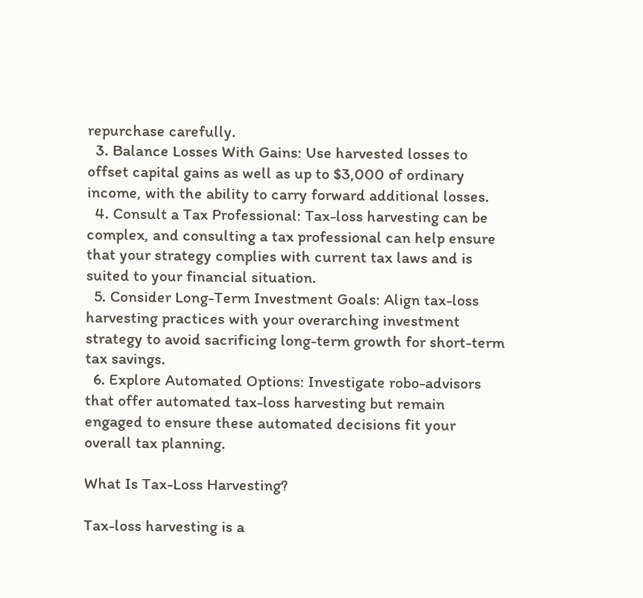repurchase carefully.
  3. Balance Losses With Gains: Use harvested losses to offset capital gains as well as up to $3,000 of ordinary income, with the ability to carry forward additional losses.
  4. Consult a Tax Professional: Tax-loss harvesting can be complex, and consulting a tax professional can help ensure that your strategy complies with current tax laws and is suited to your financial situation.
  5. Consider Long-Term Investment Goals: Align tax-loss harvesting practices with your overarching investment strategy to avoid sacrificing long-term growth for short-term tax savings.
  6. Explore Automated Options: Investigate robo-advisors that offer automated tax-loss harvesting but remain engaged to ensure these automated decisions fit your overall tax planning.

What Is Tax-Loss Harvesting?

Tax-loss harvesting is a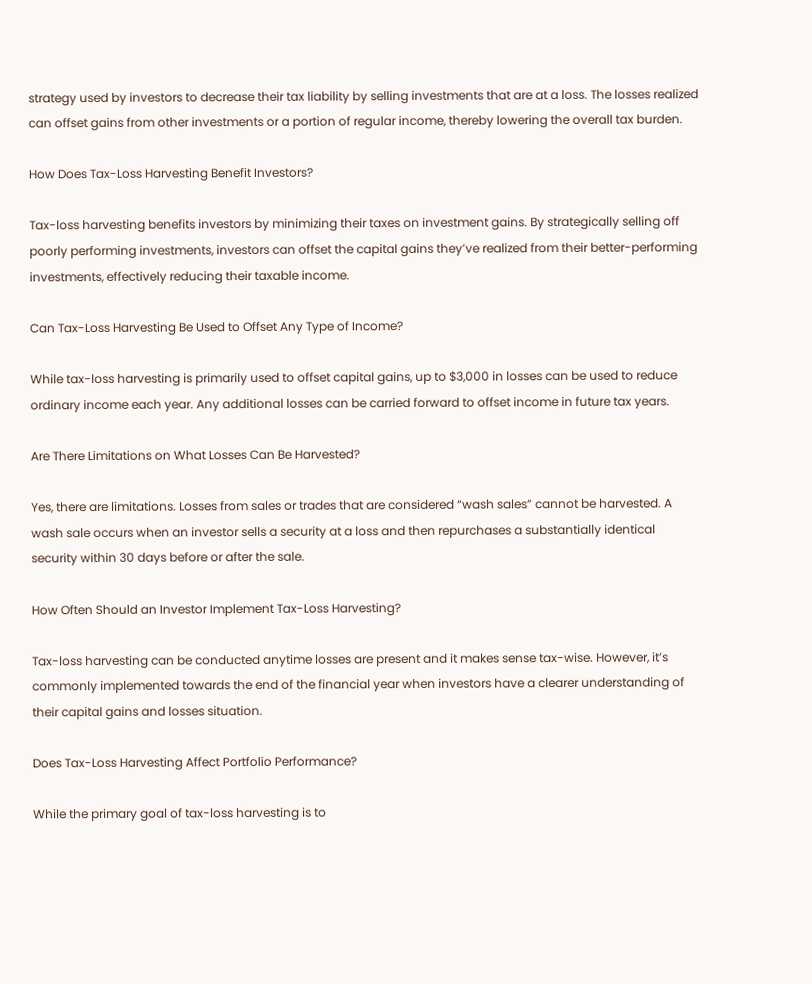strategy used by investors to decrease their tax liability by selling investments that are at a loss. The losses realized can offset gains from other investments or a portion of regular income, thereby lowering the overall tax burden.

How Does Tax-Loss Harvesting Benefit Investors?

Tax-loss harvesting benefits investors by minimizing their taxes on investment gains. By strategically selling off poorly performing investments, investors can offset the capital gains they’ve realized from their better-performing investments, effectively reducing their taxable income.

Can Tax-Loss Harvesting Be Used to Offset Any Type of Income?

While tax-loss harvesting is primarily used to offset capital gains, up to $3,000 in losses can be used to reduce ordinary income each year. Any additional losses can be carried forward to offset income in future tax years.

Are There Limitations on What Losses Can Be Harvested?

Yes, there are limitations. Losses from sales or trades that are considered “wash sales” cannot be harvested. A wash sale occurs when an investor sells a security at a loss and then repurchases a substantially identical security within 30 days before or after the sale.

How Often Should an Investor Implement Tax-Loss Harvesting?

Tax-loss harvesting can be conducted anytime losses are present and it makes sense tax-wise. However, it’s commonly implemented towards the end of the financial year when investors have a clearer understanding of their capital gains and losses situation.

Does Tax-Loss Harvesting Affect Portfolio Performance?

While the primary goal of tax-loss harvesting is to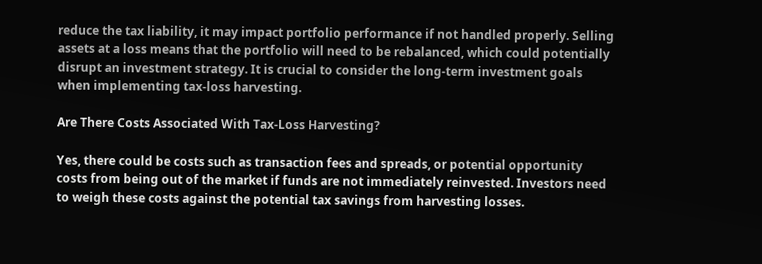reduce the tax liability, it may impact portfolio performance if not handled properly. Selling assets at a loss means that the portfolio will need to be rebalanced, which could potentially disrupt an investment strategy. It is crucial to consider the long-term investment goals when implementing tax-loss harvesting.

Are There Costs Associated With Tax-Loss Harvesting?

Yes, there could be costs such as transaction fees and spreads, or potential opportunity costs from being out of the market if funds are not immediately reinvested. Investors need to weigh these costs against the potential tax savings from harvesting losses.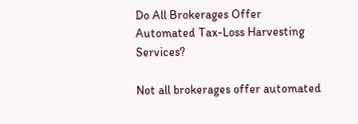Do All Brokerages Offer Automated Tax-Loss Harvesting Services?

Not all brokerages offer automated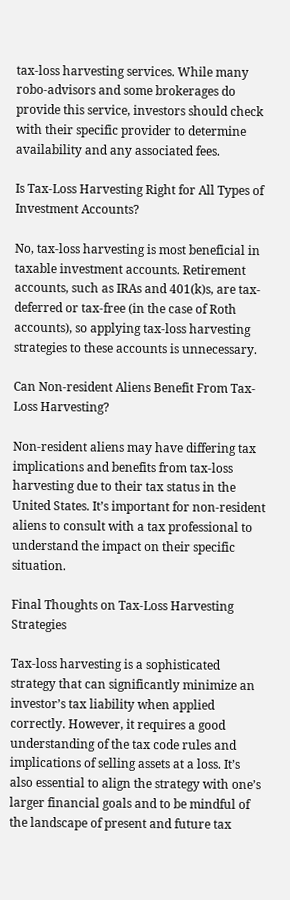tax-loss harvesting services. While many robo-advisors and some brokerages do provide this service, investors should check with their specific provider to determine availability and any associated fees.

Is Tax-Loss Harvesting Right for All Types of Investment Accounts?

No, tax-loss harvesting is most beneficial in taxable investment accounts. Retirement accounts, such as IRAs and 401(k)s, are tax-deferred or tax-free (in the case of Roth accounts), so applying tax-loss harvesting strategies to these accounts is unnecessary.

Can Non-resident Aliens Benefit From Tax-Loss Harvesting?

Non-resident aliens may have differing tax implications and benefits from tax-loss harvesting due to their tax status in the United States. It’s important for non-resident aliens to consult with a tax professional to understand the impact on their specific situation.

Final Thoughts on Tax-Loss Harvesting Strategies

Tax-loss harvesting is a sophisticated strategy that can significantly minimize an investor’s tax liability when applied correctly. However, it requires a good understanding of the tax code rules and implications of selling assets at a loss. It’s also essential to align the strategy with one’s larger financial goals and to be mindful of the landscape of present and future tax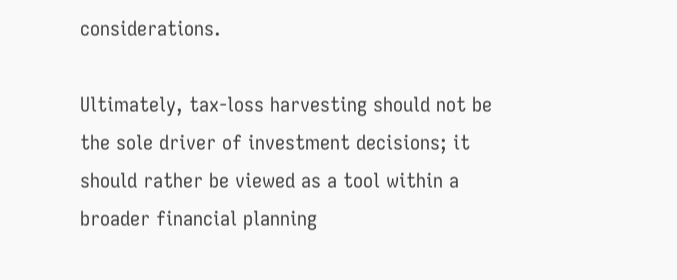considerations.

Ultimately, tax-loss harvesting should not be the sole driver of investment decisions; it should rather be viewed as a tool within a broader financial planning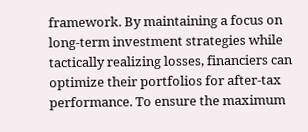framework. By maintaining a focus on long-term investment strategies while tactically realizing losses, financiers can optimize their portfolios for after-tax performance. To ensure the maximum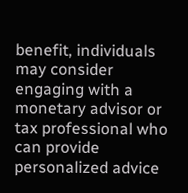benefit, individuals may consider engaging with a monetary advisor or tax professional who can provide personalized advice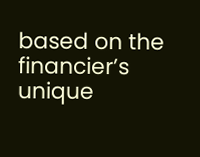based on the financier’s unique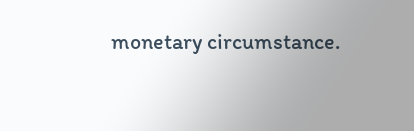monetary circumstance.